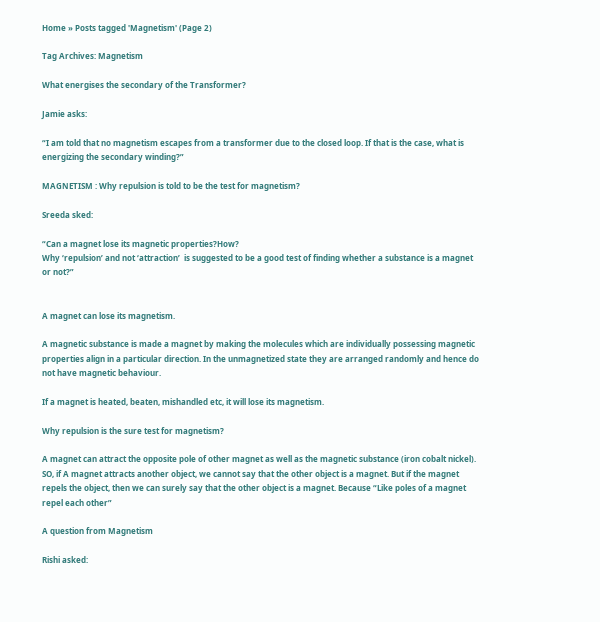Home » Posts tagged 'Magnetism' (Page 2)

Tag Archives: Magnetism

What energises the secondary of the Transformer?

Jamie asks:

“I am told that no magnetism escapes from a transformer due to the closed loop. If that is the case, what is energizing the secondary winding?”

MAGNETISM : Why repulsion is told to be the test for magnetism?

Sreeda sked:

“Can a magnet lose its magnetic properties?How?
Why ‘repulsion’ and not ‘attraction’  is suggested to be a good test of finding whether a substance is a magnet or not?”


A magnet can lose its magnetism.

A magnetic substance is made a magnet by making the molecules which are individually possessing magnetic properties align in a particular direction. In the unmagnetized state they are arranged randomly and hence do not have magnetic behaviour.

If a magnet is heated, beaten, mishandled etc, it will lose its magnetism.

Why repulsion is the sure test for magnetism?

A magnet can attract the opposite pole of other magnet as well as the magnetic substance (iron cobalt nickel). SO, if A magnet attracts another object, we cannot say that the other object is a magnet. But if the magnet repels the object, then we can surely say that the other object is a magnet. Because “Like poles of a magnet repel each other”

A question from Magnetism

Rishi asked: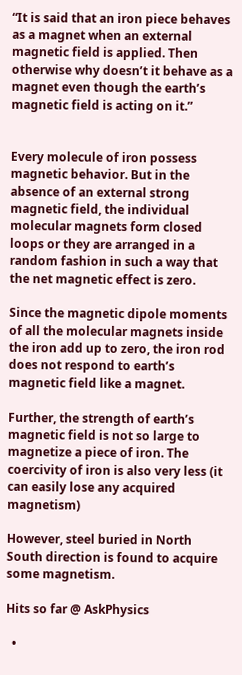“It is said that an iron piece behaves as a magnet when an external magnetic field is applied. Then otherwise why doesn’t it behave as a magnet even though the earth’s magnetic field is acting on it.”


Every molecule of iron possess magnetic behavior. But in the absence of an external strong magnetic field, the individual molecular magnets form closed loops or they are arranged in a random fashion in such a way that the net magnetic effect is zero.

Since the magnetic dipole moments of all the molecular magnets inside the iron add up to zero, the iron rod does not respond to earth’s magnetic field like a magnet.

Further, the strength of earth’s magnetic field is not so large to magnetize a piece of iron. The coercivity of iron is also very less (it can easily lose any acquired magnetism)

However, steel buried in North South direction is found to acquire some magnetism.

Hits so far @ AskPhysics

  •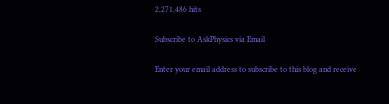2,271,486 hits

Subscribe to AskPhysics via Email

Enter your email address to subscribe to this blog and receive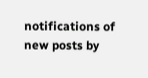notifications of new posts by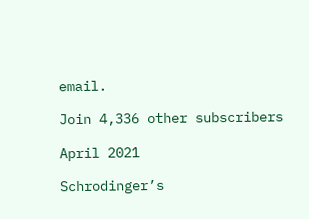email.

Join 4,336 other subscribers

April 2021

Schrodinger’s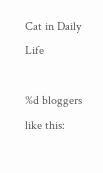Cat in Daily Life

%d bloggers like this: